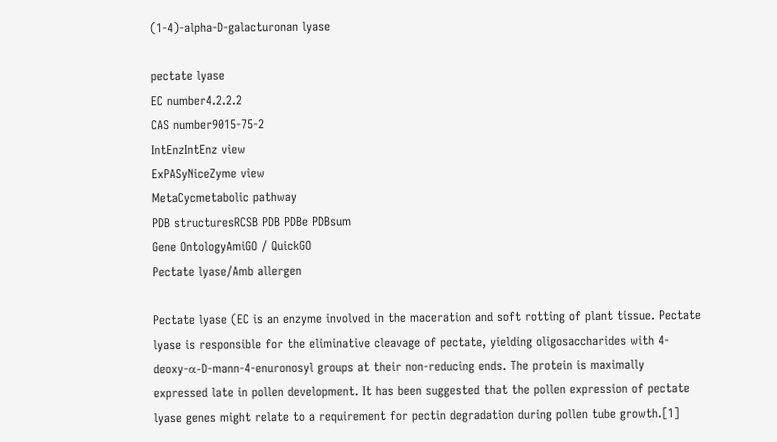(1-4)-alpha-D-galacturonan lyase

pectate lyase
EC number4.2.2.2
CAS number9015-75-2
IntEnzIntEnz view
ExPASyNiceZyme view
MetaCycmetabolic pathway
PDB structuresRCSB PDB PDBe PDBsum
Gene OntologyAmiGO / QuickGO
Pectate lyase/Amb allergen

Pectate lyase (EC is an enzyme involved in the maceration and soft rotting of plant tissue. Pectate lyase is responsible for the eliminative cleavage of pectate, yielding oligosaccharides with 4-deoxy-α-D-mann-4-enuronosyl groups at their non-reducing ends. The protein is maximally expressed late in pollen development. It has been suggested that the pollen expression of pectate lyase genes might relate to a requirement for pectin degradation during pollen tube growth.[1]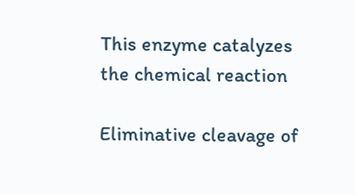This enzyme catalyzes the chemical reaction

Eliminative cleavage of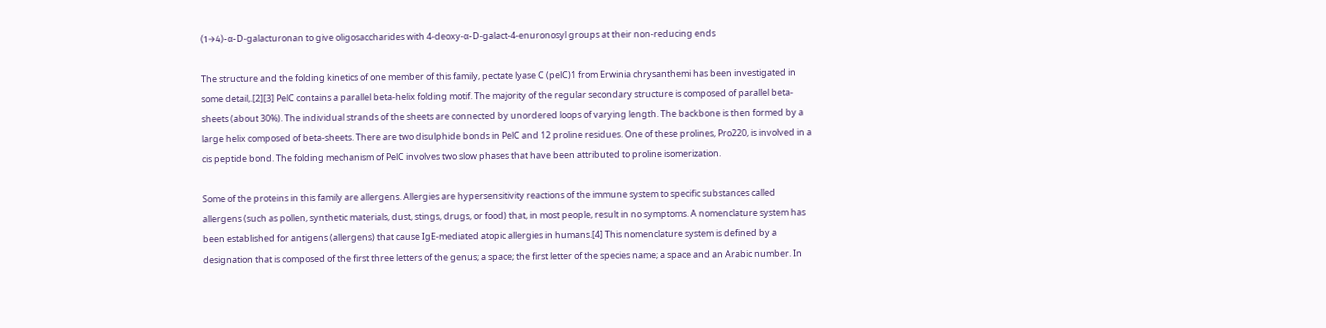(1→4)-α-D-galacturonan to give oligosaccharides with 4-deoxy-α-D-galact-4-enuronosyl groups at their non-reducing ends

The structure and the folding kinetics of one member of this family, pectate lyase C (pelC)1 from Erwinia chrysanthemi has been investigated in some detail,.[2][3] PelC contains a parallel beta-helix folding motif. The majority of the regular secondary structure is composed of parallel beta-sheets (about 30%). The individual strands of the sheets are connected by unordered loops of varying length. The backbone is then formed by a large helix composed of beta-sheets. There are two disulphide bonds in PelC and 12 proline residues. One of these prolines, Pro220, is involved in a cis peptide bond. The folding mechanism of PelC involves two slow phases that have been attributed to proline isomerization.

Some of the proteins in this family are allergens. Allergies are hypersensitivity reactions of the immune system to specific substances called allergens (such as pollen, synthetic materials, dust, stings, drugs, or food) that, in most people, result in no symptoms. A nomenclature system has been established for antigens (allergens) that cause IgE-mediated atopic allergies in humans.[4] This nomenclature system is defined by a designation that is composed of the first three letters of the genus; a space; the first letter of the species name; a space and an Arabic number. In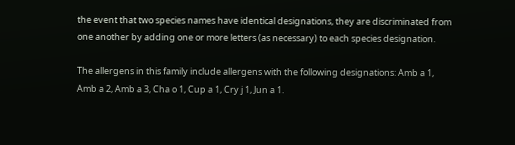the event that two species names have identical designations, they are discriminated from one another by adding one or more letters (as necessary) to each species designation.

The allergens in this family include allergens with the following designations: Amb a 1, Amb a 2, Amb a 3, Cha o 1, Cup a 1, Cry j 1, Jun a 1.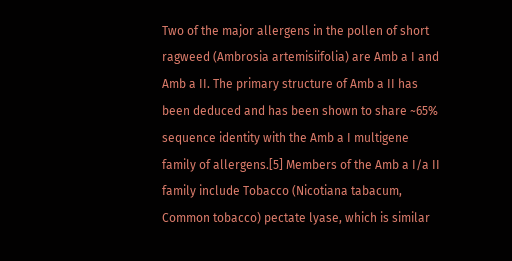Two of the major allergens in the pollen of short ragweed (Ambrosia artemisiifolia) are Amb a I and Amb a II. The primary structure of Amb a II has been deduced and has been shown to share ~65% sequence identity with the Amb a I multigene family of allergens.[5] Members of the Amb a I/a II family include Tobacco (Nicotiana tabacum, Common tobacco) pectate lyase, which is similar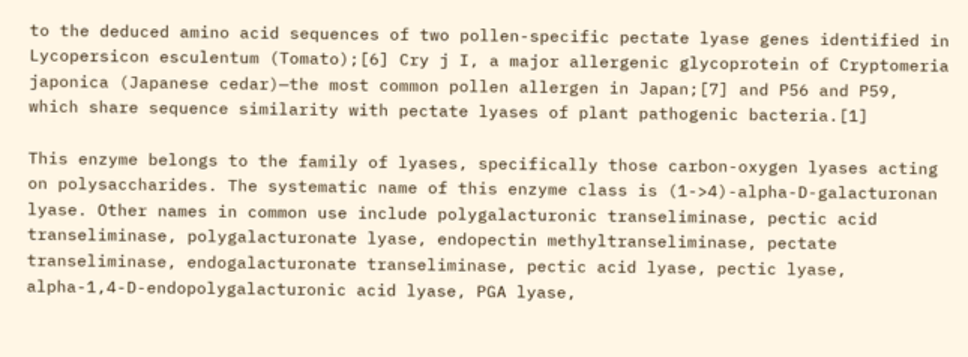to the deduced amino acid sequences of two pollen-specific pectate lyase genes identified in Lycopersicon esculentum (Tomato);[6] Cry j I, a major allergenic glycoprotein of Cryptomeria japonica (Japanese cedar)—the most common pollen allergen in Japan;[7] and P56 and P59, which share sequence similarity with pectate lyases of plant pathogenic bacteria.[1]

This enzyme belongs to the family of lyases, specifically those carbon-oxygen lyases acting on polysaccharides. The systematic name of this enzyme class is (1->4)-alpha-D-galacturonan lyase. Other names in common use include polygalacturonic transeliminase, pectic acid transeliminase, polygalacturonate lyase, endopectin methyltranseliminase, pectate transeliminase, endogalacturonate transeliminase, pectic acid lyase, pectic lyase, alpha-1,4-D-endopolygalacturonic acid lyase, PGA lyase,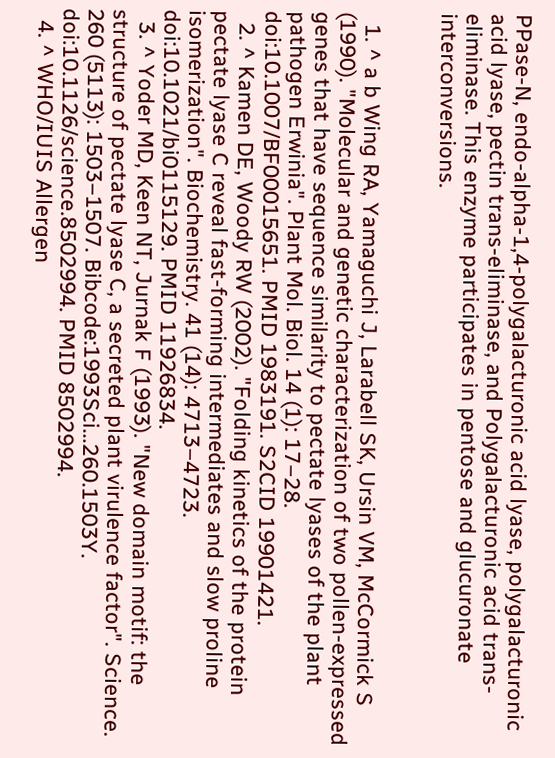PPase-N, endo-alpha-1,4-polygalacturonic acid lyase, polygalacturonic acid lyase, pectin trans-eliminase, and Polygalacturonic acid trans-eliminase. This enzyme participates in pentose and glucuronate interconversions.


  1. ^ a b Wing RA, Yamaguchi J, Larabell SK, Ursin VM, McCormick S (1990). "Molecular and genetic characterization of two pollen-expressed genes that have sequence similarity to pectate lyases of the plant pathogen Erwinia". Plant Mol. Biol. 14 (1): 17–28. doi:10.1007/BF00015651. PMID 1983191. S2CID 19901421.
  2. ^ Kamen DE, Woody RW (2002). "Folding kinetics of the protein pectate lyase C reveal fast-forming intermediates and slow proline isomerization". Biochemistry. 41 (14): 4713–4723. doi:10.1021/bi0115129. PMID 11926834.
  3. ^ Yoder MD, Keen NT, Jurnak F (1993). "New domain motif: the structure of pectate lyase C, a secreted plant virulence factor". Science. 260 (5113): 1503–1507. Bibcode:1993Sci...260.1503Y. doi:10.1126/science.8502994. PMID 8502994.
  4. ^ WHO/IUIS Allergen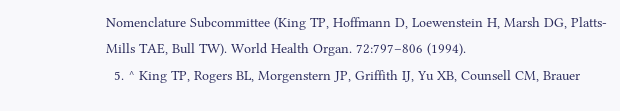Nomenclature Subcommittee (King TP, Hoffmann D, Loewenstein H, Marsh DG, Platts-Mills TAE, Bull TW). World Health Organ. 72:797–806 (1994).
  5. ^ King TP, Rogers BL, Morgenstern JP, Griffith IJ, Yu XB, Counsell CM, Brauer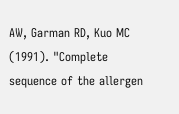AW, Garman RD, Kuo MC (1991). "Complete sequence of the allergen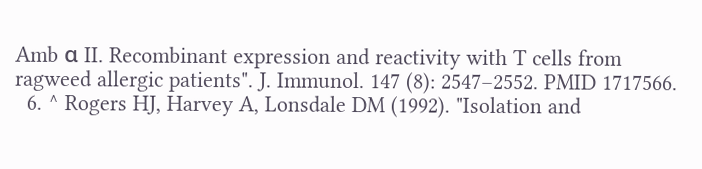Amb α II. Recombinant expression and reactivity with T cells from ragweed allergic patients". J. Immunol. 147 (8): 2547–2552. PMID 1717566.
  6. ^ Rogers HJ, Harvey A, Lonsdale DM (1992). "Isolation and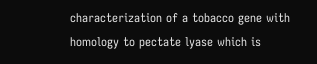characterization of a tobacco gene with homology to pectate lyase which is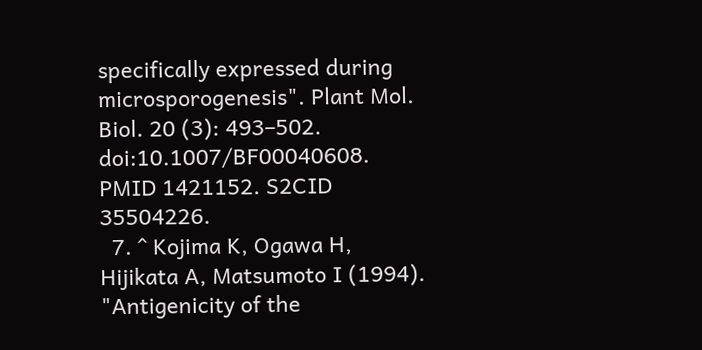specifically expressed during microsporogenesis". Plant Mol. Biol. 20 (3): 493–502. doi:10.1007/BF00040608. PMID 1421152. S2CID 35504226.
  7. ^ Kojima K, Ogawa H, Hijikata A, Matsumoto I (1994). "Antigenicity of the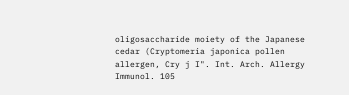oligosaccharide moiety of the Japanese cedar (Cryptomeria japonica pollen allergen, Cry j I". Int. Arch. Allergy Immunol. 105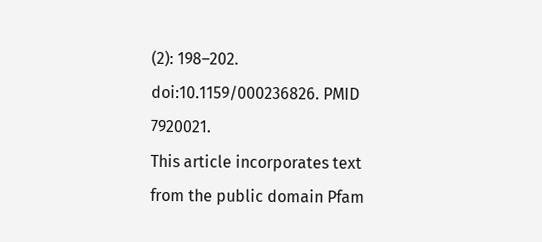(2): 198–202. doi:10.1159/000236826. PMID 7920021.
This article incorporates text from the public domain Pfam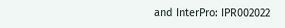and InterPro: IPR002022